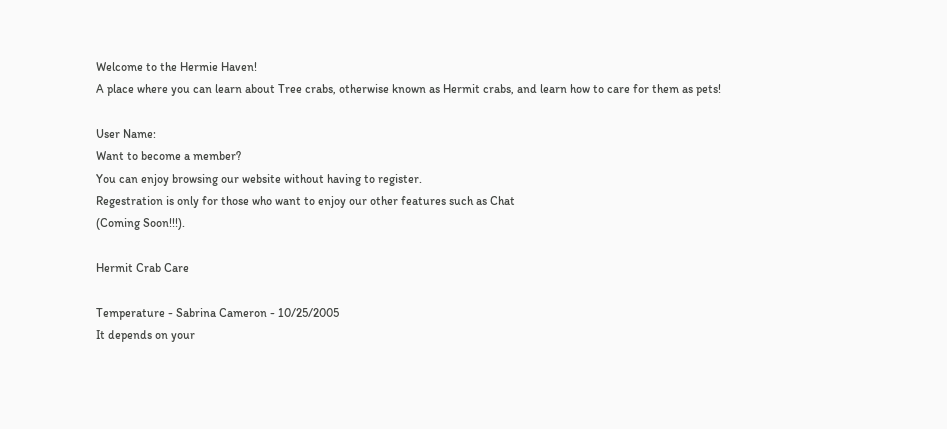Welcome to the Hermie Haven!
A place where you can learn about Tree crabs, otherwise known as Hermit crabs, and learn how to care for them as pets!

User Name:
Want to become a member?
You can enjoy browsing our website without having to register.
Regestration is only for those who want to enjoy our other features such as Chat
(Coming Soon!!!).

Hermit Crab Care

Temperature - Sabrina Cameron - 10/25/2005
It depends on your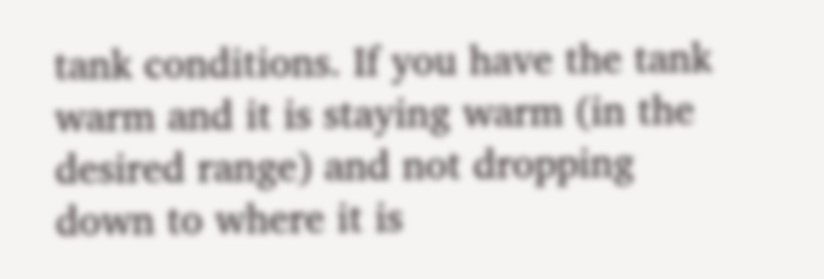tank conditions. If you have the tank warm and it is staying warm (in the desired range) and not dropping down to where it is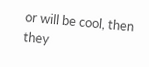or will be cool, then they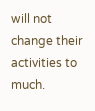will not change their activities to much.